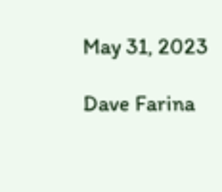May 31, 2023

Dave Farina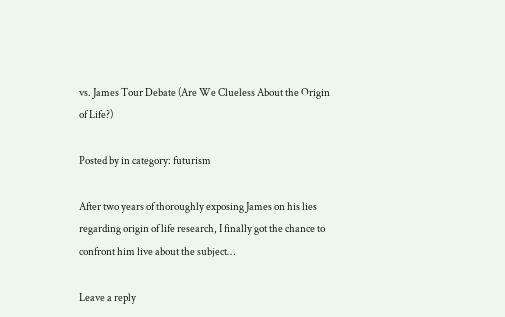vs. James Tour Debate (Are We Clueless About the Origin of Life?)

Posted by in category: futurism

After two years of thoroughly exposing James on his lies regarding origin of life research, I finally got the chance to confront him live about the subject…

Leave a reply